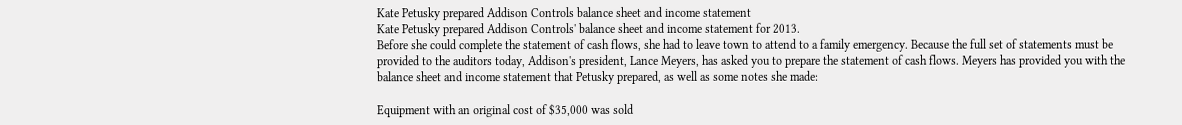Kate Petusky prepared Addison Controls balance sheet and income statement
Kate Petusky prepared Addison Controls' balance sheet and income statement for 2013.
Before she could complete the statement of cash flows, she had to leave town to attend to a family emergency. Because the full set of statements must be provided to the auditors today, Addison's president, Lance Meyers, has asked you to prepare the statement of cash flows. Meyers has provided you with the balance sheet and income statement that Petusky prepared, as well as some notes she made:

Equipment with an original cost of $35,000 was sold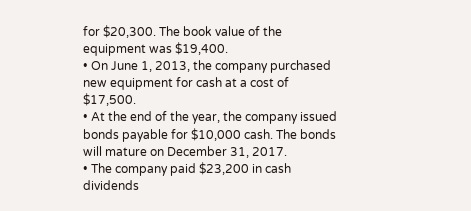for $20,300. The book value of the equipment was $19,400.
• On June 1, 2013, the company purchased new equipment for cash at a cost of $17,500.
• At the end of the year, the company issued bonds payable for $10,000 cash. The bonds will mature on December 31, 2017.
• The company paid $23,200 in cash dividends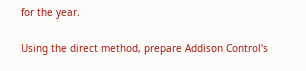for the year.

Using the direct method, prepare Addison Control's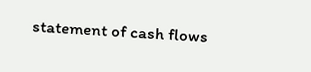statement of cash flows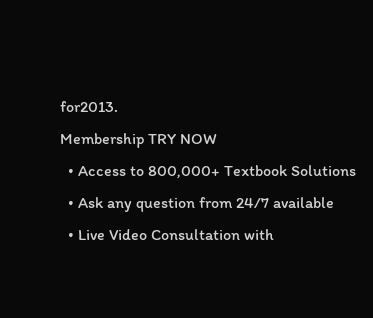for2013.
Membership TRY NOW
  • Access to 800,000+ Textbook Solutions
  • Ask any question from 24/7 available
  • Live Video Consultation with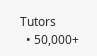Tutors
  • 50,000+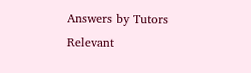Answers by Tutors
Relevant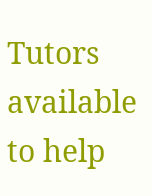Tutors available to help